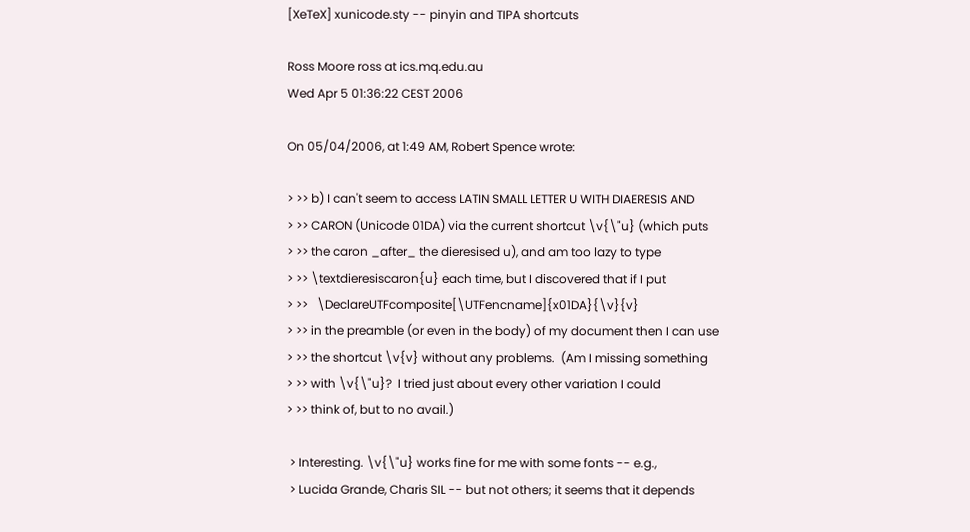[XeTeX] xunicode.sty -- pinyin and TIPA shortcuts

Ross Moore ross at ics.mq.edu.au
Wed Apr 5 01:36:22 CEST 2006

On 05/04/2006, at 1:49 AM, Robert Spence wrote:

> >> b) I can't seem to access LATIN SMALL LETTER U WITH DIAERESIS AND
> >> CARON (Unicode 01DA) via the current shortcut \v{\"u} (which puts
> >> the caron _after_ the dieresised u), and am too lazy to type
> >> \textdieresiscaron{u} each time, but I discovered that if I put
> >>   \DeclareUTFcomposite[\UTFencname]{x01DA}{\v}{v}
> >> in the preamble (or even in the body) of my document then I can use
> >> the shortcut \v{v} without any problems.  (Am I missing something
> >> with \v{\"u}?  I tried just about every other variation I could
> >> think of, but to no avail.)

 > Interesting. \v{\"u} works fine for me with some fonts -- e.g.,
 > Lucida Grande, Charis SIL -- but not others; it seems that it depends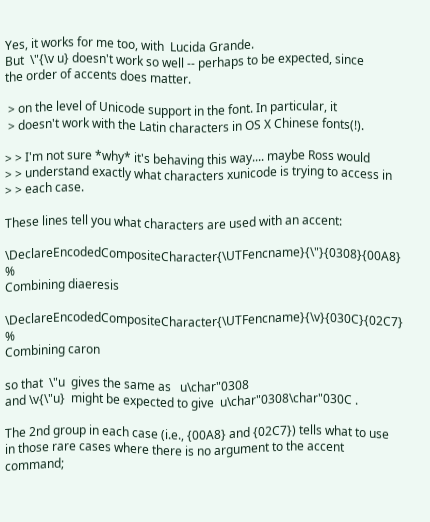Yes, it works for me too, with  Lucida Grande.
But  \"{\v u} doesn't work so well -- perhaps to be expected, since
the order of accents does matter.

 > on the level of Unicode support in the font. In particular, it
 > doesn't work with the Latin characters in OS X Chinese fonts(!).

> > I'm not sure *why* it's behaving this way.... maybe Ross would
> > understand exactly what characters xunicode is trying to access in
> > each case.

These lines tell you what characters are used with an accent:

\DeclareEncodedCompositeCharacter{\UTFencname}{\"}{0308}{00A8}  %
Combining diaeresis

\DeclareEncodedCompositeCharacter{\UTFencname}{\v}{030C}{02C7}  %
Combining caron

so that  \"u  gives the same as   u\char"0308
and \v{\"u}  might be expected to give  u\char"0308\char"030C .

The 2nd group in each case (i.e., {00A8} and {02C7}) tells what to use
in those rare cases where there is no argument to the accent command;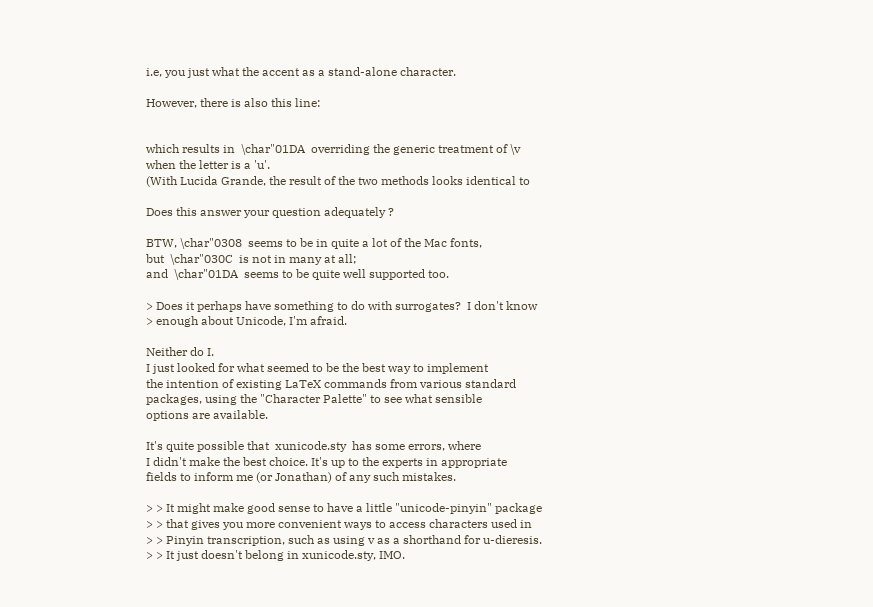i.e, you just what the accent as a stand-alone character.

However, there is also this line:


which results in  \char"01DA  overriding the generic treatment of \v
when the letter is a 'u'.
(With Lucida Grande, the result of the two methods looks identical to

Does this answer your question adequately ?

BTW, \char"0308  seems to be in quite a lot of the Mac fonts,
but  \char"030C  is not in many at all;
and  \char"01DA  seems to be quite well supported too.

> Does it perhaps have something to do with surrogates?  I don't know
> enough about Unicode, I'm afraid.

Neither do I.
I just looked for what seemed to be the best way to implement
the intention of existing LaTeX commands from various standard
packages, using the "Character Palette" to see what sensible
options are available.

It's quite possible that  xunicode.sty  has some errors, where
I didn't make the best choice. It's up to the experts in appropriate
fields to inform me (or Jonathan) of any such mistakes.

> > It might make good sense to have a little "unicode-pinyin" package
> > that gives you more convenient ways to access characters used in
> > Pinyin transcription, such as using v as a shorthand for u-dieresis.
> > It just doesn't belong in xunicode.sty, IMO.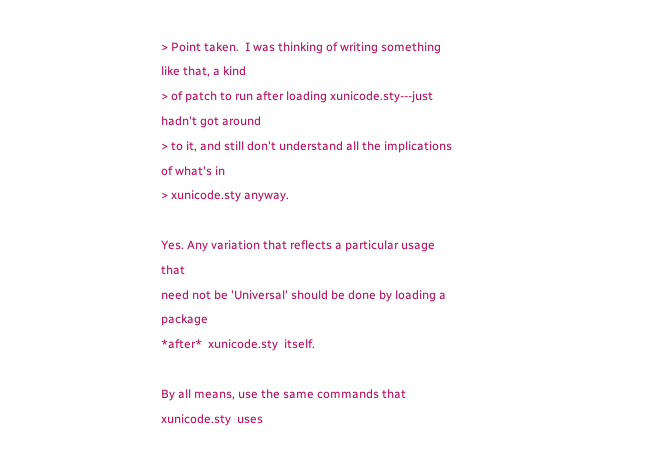> Point taken.  I was thinking of writing something like that, a kind
> of patch to run after loading xunicode.sty---just hadn't got around
> to it, and still don't understand all the implications of what's in
> xunicode.sty anyway.

Yes. Any variation that reflects a particular usage that
need not be 'Universal' should be done by loading a package
*after*  xunicode.sty  itself.

By all means, use the same commands that  xunicode.sty  uses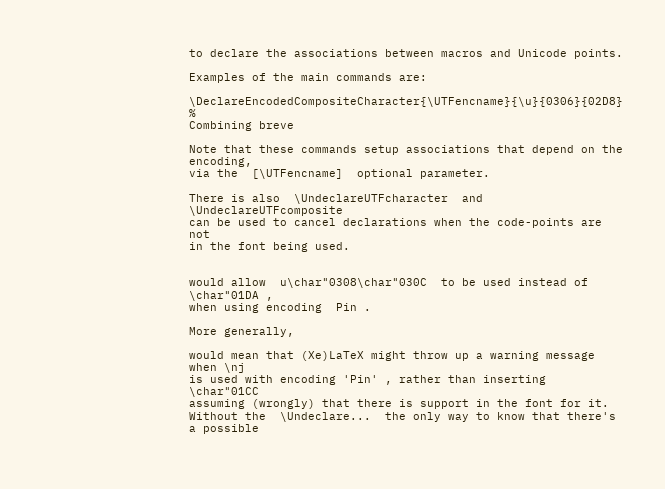to declare the associations between macros and Unicode points.

Examples of the main commands are:

\DeclareEncodedCompositeCharacter{\UTFencname}{\u}{0306}{02D8}  %
Combining breve

Note that these commands setup associations that depend on the encoding,
via the  [\UTFencname]  optional parameter.

There is also  \UndeclareUTFcharacter  and  \UndeclareUTFcomposite
can be used to cancel declarations when the code-points are not
in the font being used.


would allow  u\char"0308\char"030C  to be used instead of  \char"01DA ,
when using encoding  Pin .

More generally,

would mean that (Xe)LaTeX might throw up a warning message when \nj
is used with encoding 'Pin' , rather than inserting  \char"01CC
assuming (wrongly) that there is support in the font for it.
Without the  \Undeclare...  the only way to know that there's a possible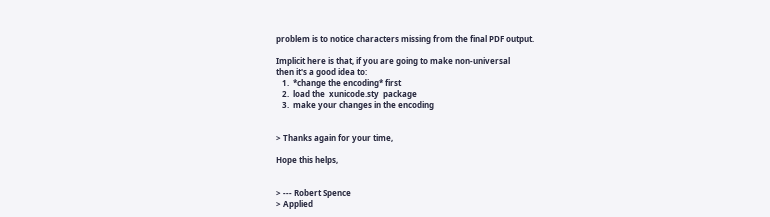problem is to notice characters missing from the final PDF output.

Implicit here is that, if you are going to make non-universal
then it's a good idea to:
   1.  *change the encoding* first
   2.  load the  xunicode.sty  package
   3.  make your changes in the encoding


> Thanks again for your time,

Hope this helps,


> --- Robert Spence
> Applied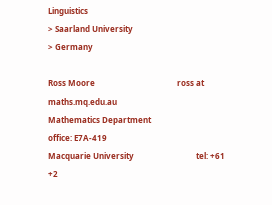Linguistics
> Saarland University
> Germany

Ross Moore                                         ross at maths.mq.edu.au
Mathematics Department                             office: E7A-419
Macquarie University                               tel: +61 +2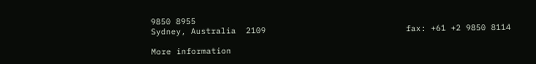9850 8955
Sydney, Australia  2109                            fax: +61 +2 9850 8114

More information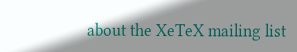about the XeTeX mailing list